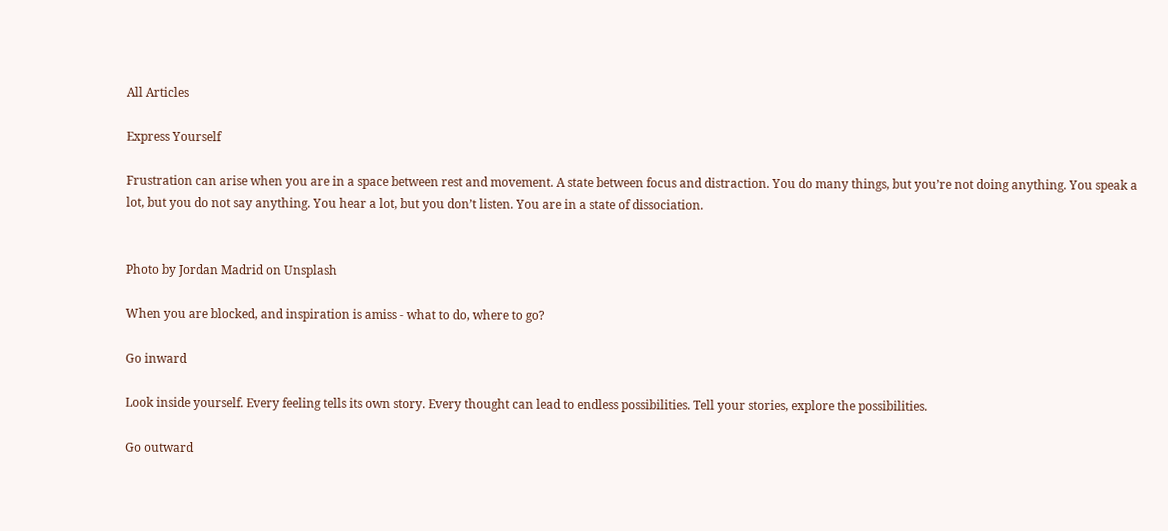All Articles

Express Yourself

Frustration can arise when you are in a space between rest and movement. A state between focus and distraction. You do many things, but you’re not doing anything. You speak a lot, but you do not say anything. You hear a lot, but you don’t listen. You are in a state of dissociation.


Photo by Jordan Madrid on Unsplash

When you are blocked, and inspiration is amiss - what to do, where to go?

Go inward

Look inside yourself. Every feeling tells its own story. Every thought can lead to endless possibilities. Tell your stories, explore the possibilities.

Go outward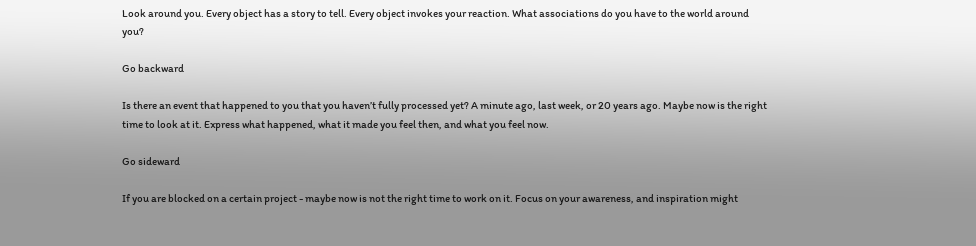Look around you. Every object has a story to tell. Every object invokes your reaction. What associations do you have to the world around you?

Go backward

Is there an event that happened to you that you haven’t fully processed yet? A minute ago, last week, or 20 years ago. Maybe now is the right time to look at it. Express what happened, what it made you feel then, and what you feel now.

Go sideward

If you are blocked on a certain project - maybe now is not the right time to work on it. Focus on your awareness, and inspiration might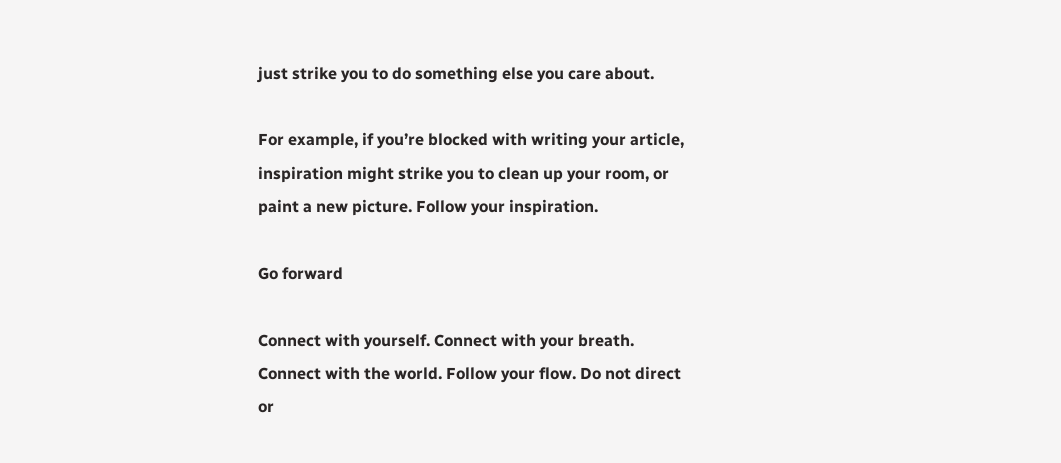just strike you to do something else you care about.

For example, if you’re blocked with writing your article, inspiration might strike you to clean up your room, or paint a new picture. Follow your inspiration.

Go forward

Connect with yourself. Connect with your breath. Connect with the world. Follow your flow. Do not direct or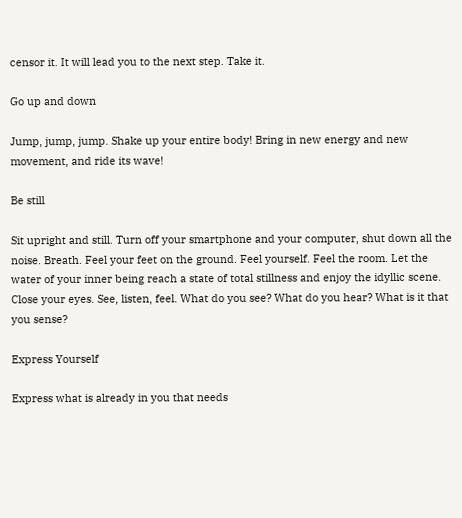censor it. It will lead you to the next step. Take it.

Go up and down

Jump, jump, jump. Shake up your entire body! Bring in new energy and new movement, and ride its wave!

Be still

Sit upright and still. Turn off your smartphone and your computer, shut down all the noise. Breath. Feel your feet on the ground. Feel yourself. Feel the room. Let the water of your inner being reach a state of total stillness and enjoy the idyllic scene. Close your eyes. See, listen, feel. What do you see? What do you hear? What is it that you sense?

Express Yourself

Express what is already in you that needs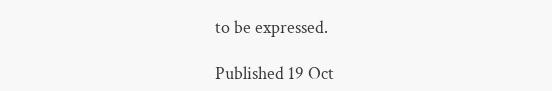to be expressed.

Published 19 Oct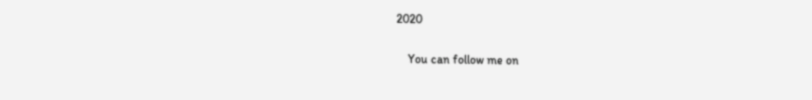2020

    You can follow me on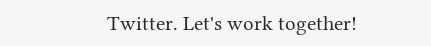Twitter. Let's work together!